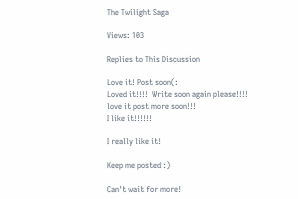The Twilight Saga

Views: 103

Replies to This Discussion

Love it! Post soon(:
Loved it!!!!  Write soon again please!!!!
love it post more soon!!!
I like it!!!!!!

I really like it!

Keep me posted :)

Can't wait for more!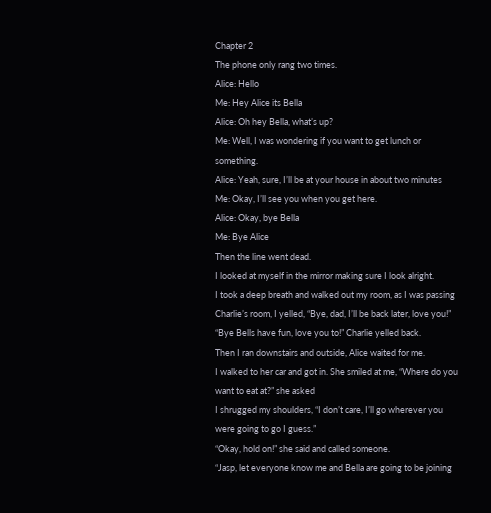Chapter 2
The phone only rang two times.
Alice: Hello
Me: Hey Alice its Bella
Alice: Oh hey Bella, what’s up?
Me: Well, I was wondering if you want to get lunch or something.
Alice: Yeah, sure, I’ll be at your house in about two minutes
Me: Okay, I’ll see you when you get here.
Alice: Okay, bye Bella
Me: Bye Alice
Then the line went dead.
I looked at myself in the mirror making sure I look alright.
I took a deep breath and walked out my room, as I was passing Charlie’s room, I yelled, “Bye, dad, I’ll be back later, love you!”
“Bye Bells have fun, love you to!” Charlie yelled back.
Then I ran downstairs and outside, Alice waited for me.
I walked to her car and got in. She smiled at me, “Where do you want to eat at?” she asked
I shrugged my shoulders, “I don’t care, I’ll go wherever you were going to go I guess.”
“Okay, hold on!” she said and called someone.
“Jasp, let everyone know me and Bella are going to be joining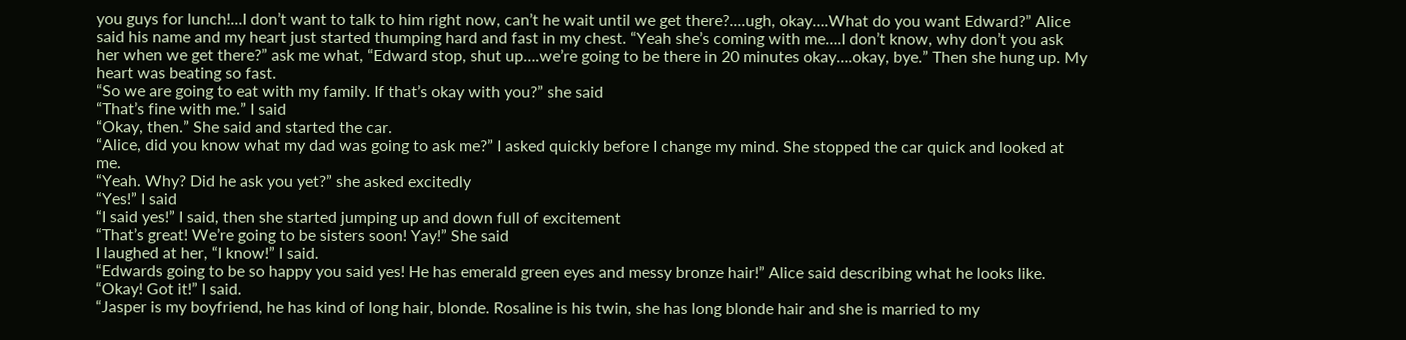you guys for lunch!...I don’t want to talk to him right now, can’t he wait until we get there?....ugh, okay….What do you want Edward?” Alice said his name and my heart just started thumping hard and fast in my chest. “Yeah she’s coming with me….I don’t know, why don’t you ask her when we get there?” ask me what, “Edward stop, shut up….we’re going to be there in 20 minutes okay….okay, bye.” Then she hung up. My heart was beating so fast.
“So we are going to eat with my family. If that’s okay with you?” she said
“That’s fine with me.” I said
“Okay, then.” She said and started the car.
“Alice, did you know what my dad was going to ask me?” I asked quickly before I change my mind. She stopped the car quick and looked at me.
“Yeah. Why? Did he ask you yet?” she asked excitedly
“Yes!” I said
“I said yes!” I said, then she started jumping up and down full of excitement
“That’s great! We’re going to be sisters soon! Yay!” She said
I laughed at her, “I know!” I said.
“Edwards going to be so happy you said yes! He has emerald green eyes and messy bronze hair!” Alice said describing what he looks like.
“Okay! Got it!” I said.
“Jasper is my boyfriend, he has kind of long hair, blonde. Rosaline is his twin, she has long blonde hair and she is married to my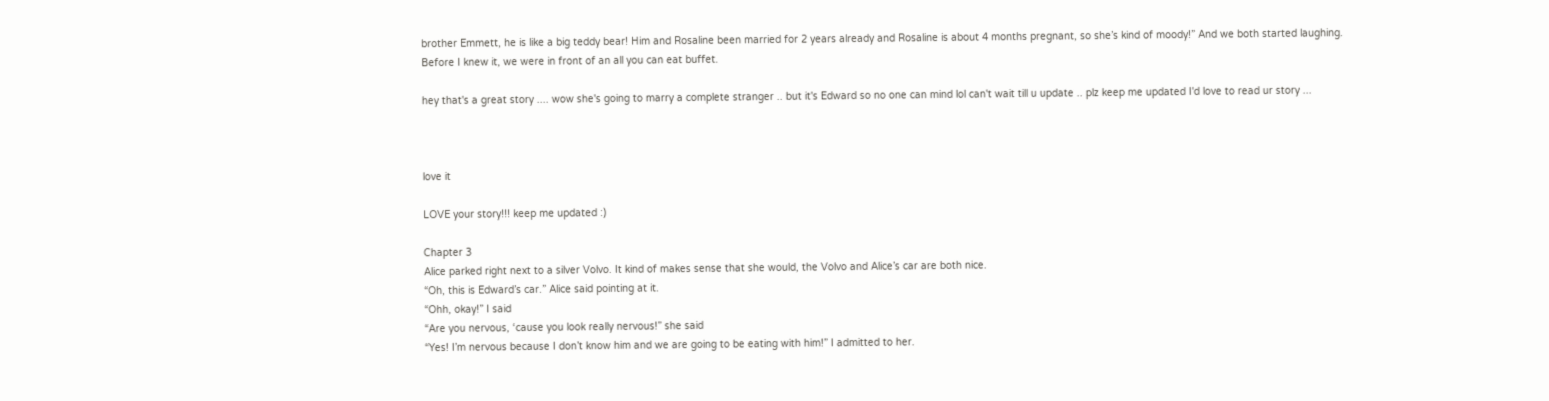brother Emmett, he is like a big teddy bear! Him and Rosaline been married for 2 years already and Rosaline is about 4 months pregnant, so she’s kind of moody!” And we both started laughing.
Before I knew it, we were in front of an all you can eat buffet.

hey that's a great story .... wow she's going to marry a complete stranger .. but it's Edward so no one can mind lol can't wait till u update .. plz keep me updated I'd love to read ur story ...



love it

LOVE your story!!! keep me updated :)

Chapter 3
Alice parked right next to a silver Volvo. It kind of makes sense that she would, the Volvo and Alice’s car are both nice.
“Oh, this is Edward’s car.” Alice said pointing at it.
“Ohh, okay!” I said
“Are you nervous, ‘cause you look really nervous!” she said
“Yes! I’m nervous because I don’t know him and we are going to be eating with him!” I admitted to her.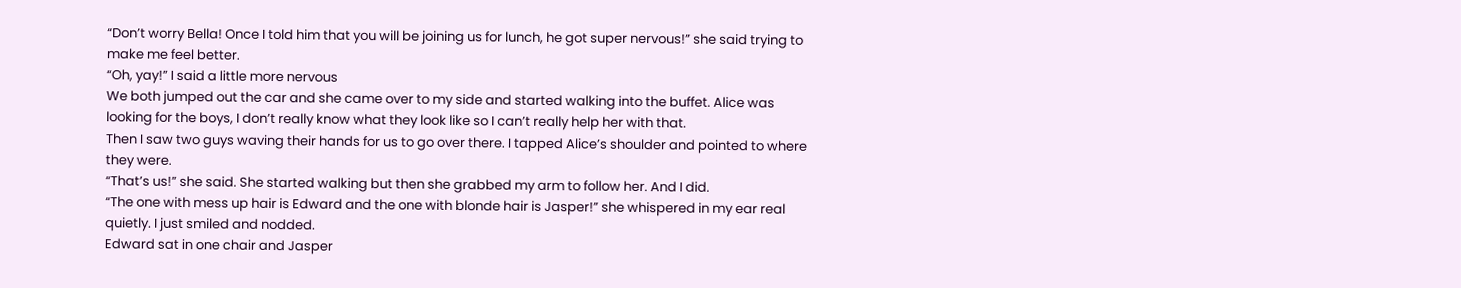“Don’t worry Bella! Once I told him that you will be joining us for lunch, he got super nervous!” she said trying to make me feel better.
“Oh, yay!” I said a little more nervous
We both jumped out the car and she came over to my side and started walking into the buffet. Alice was looking for the boys, I don’t really know what they look like so I can’t really help her with that.
Then I saw two guys waving their hands for us to go over there. I tapped Alice’s shoulder and pointed to where they were.
“That’s us!” she said. She started walking but then she grabbed my arm to follow her. And I did.
“The one with mess up hair is Edward and the one with blonde hair is Jasper!” she whispered in my ear real quietly. I just smiled and nodded.
Edward sat in one chair and Jasper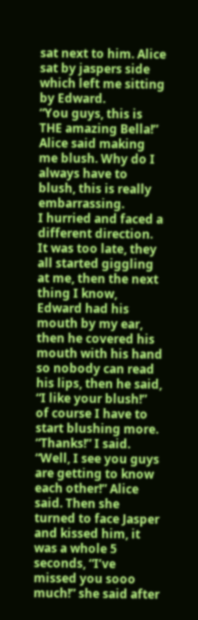sat next to him. Alice sat by jaspers side which left me sitting by Edward.
“You guys, this is THE amazing Bella!” Alice said making me blush. Why do I always have to blush, this is really embarrassing.
I hurried and faced a different direction. It was too late, they all started giggling at me, then the next thing I know, Edward had his mouth by my ear, then he covered his mouth with his hand so nobody can read his lips, then he said, “I like your blush!” of course I have to start blushing more. “Thanks!” I said.
“Well, I see you guys are getting to know each other!” Alice said. Then she turned to face Jasper and kissed him, it was a whole 5 seconds, “I’ve missed you sooo much!” she said after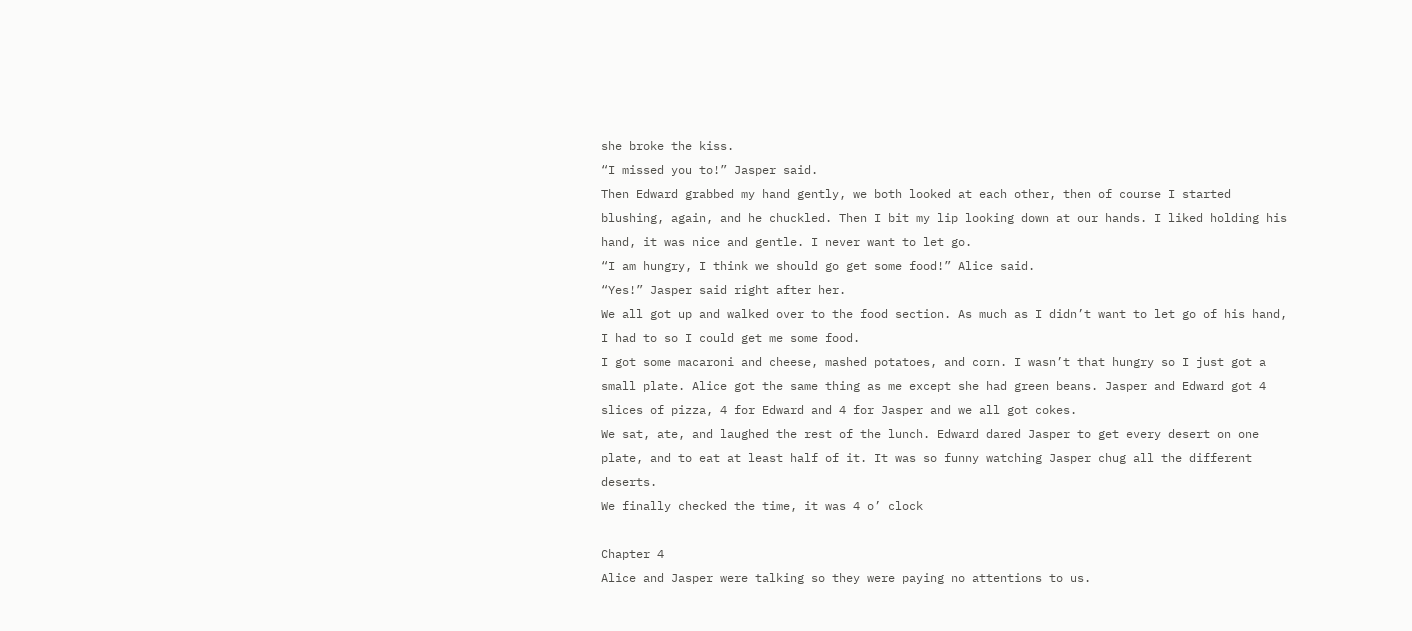she broke the kiss.
“I missed you to!” Jasper said.
Then Edward grabbed my hand gently, we both looked at each other, then of course I started blushing, again, and he chuckled. Then I bit my lip looking down at our hands. I liked holding his hand, it was nice and gentle. I never want to let go.
“I am hungry, I think we should go get some food!” Alice said.
“Yes!” Jasper said right after her.
We all got up and walked over to the food section. As much as I didn’t want to let go of his hand, I had to so I could get me some food.
I got some macaroni and cheese, mashed potatoes, and corn. I wasn’t that hungry so I just got a small plate. Alice got the same thing as me except she had green beans. Jasper and Edward got 4 slices of pizza, 4 for Edward and 4 for Jasper and we all got cokes.
We sat, ate, and laughed the rest of the lunch. Edward dared Jasper to get every desert on one plate, and to eat at least half of it. It was so funny watching Jasper chug all the different deserts.
We finally checked the time, it was 4 o’ clock

Chapter 4
Alice and Jasper were talking so they were paying no attentions to us.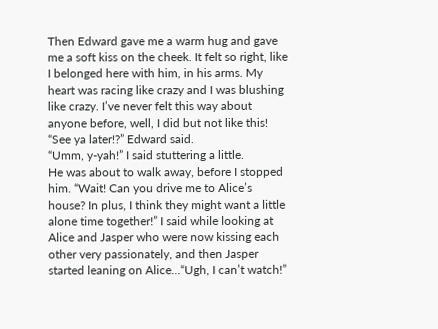Then Edward gave me a warm hug and gave me a soft kiss on the cheek. It felt so right, like I belonged here with him, in his arms. My heart was racing like crazy and I was blushing like crazy. I’ve never felt this way about anyone before, well, I did but not like this!
“See ya later!?” Edward said.
“Umm, y-yah!” I said stuttering a little.
He was about to walk away, before I stopped him. “Wait! Can you drive me to Alice’s house? In plus, I think they might want a little alone time together!” I said while looking at Alice and Jasper who were now kissing each other very passionately, and then Jasper started leaning on Alice…“Ugh, I can’t watch!”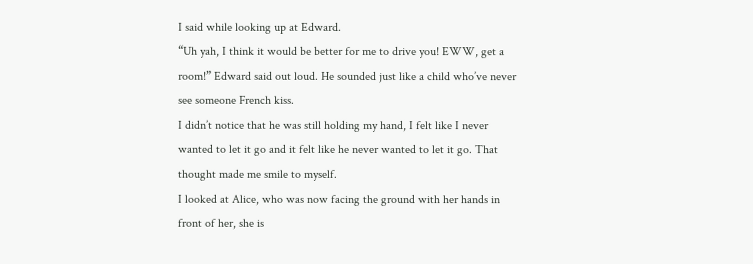I said while looking up at Edward.
“Uh yah, I think it would be better for me to drive you! EWW, get a room!” Edward said out loud. He sounded just like a child who’ve never see someone French kiss.
I didn’t notice that he was still holding my hand, I felt like I never wanted to let it go and it felt like he never wanted to let it go. That thought made me smile to myself.
I looked at Alice, who was now facing the ground with her hands in front of her, she is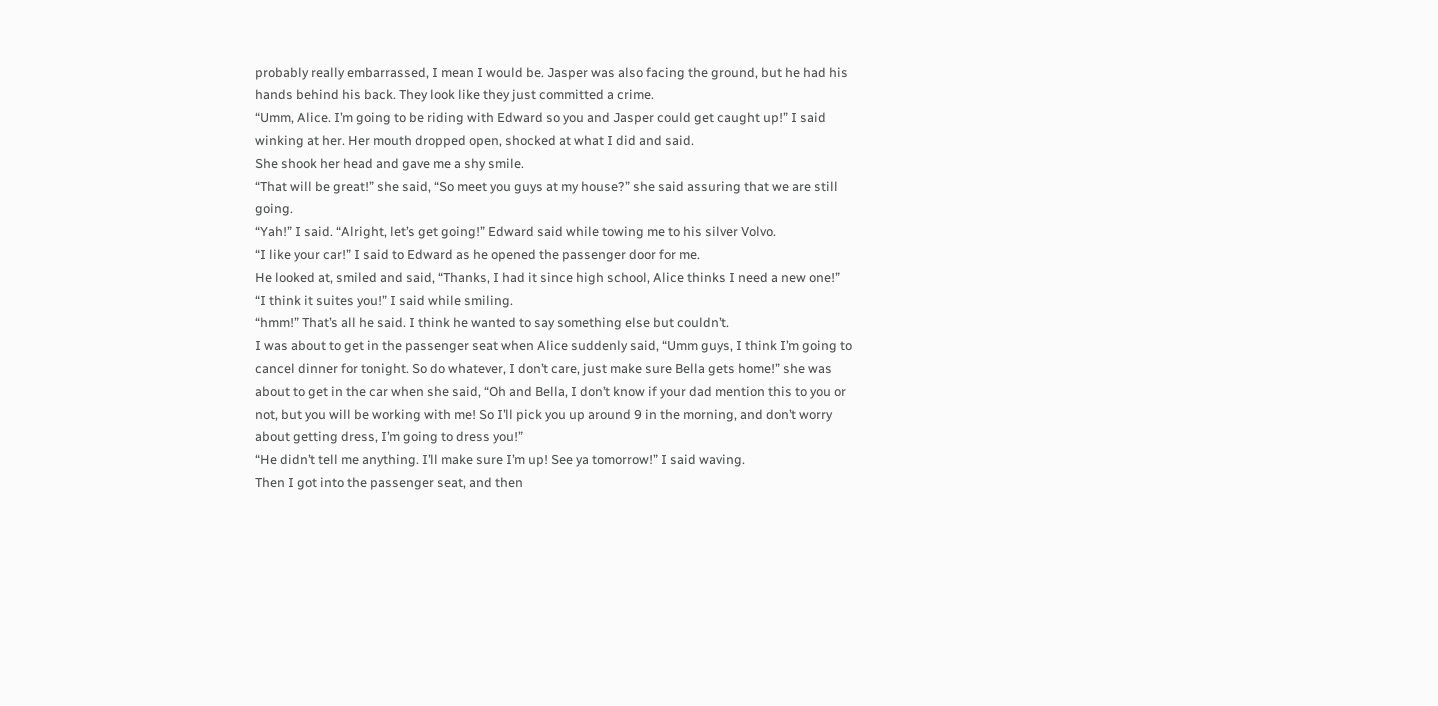probably really embarrassed, I mean I would be. Jasper was also facing the ground, but he had his hands behind his back. They look like they just committed a crime.
“Umm, Alice. I’m going to be riding with Edward so you and Jasper could get caught up!” I said winking at her. Her mouth dropped open, shocked at what I did and said.
She shook her head and gave me a shy smile.
“That will be great!” she said, “So meet you guys at my house?” she said assuring that we are still going.
“Yah!” I said. “Alright, let’s get going!” Edward said while towing me to his silver Volvo.
“I like your car!” I said to Edward as he opened the passenger door for me.
He looked at, smiled and said, “Thanks, I had it since high school, Alice thinks I need a new one!”
“I think it suites you!” I said while smiling.
“hmm!” That’s all he said. I think he wanted to say something else but couldn’t.
I was about to get in the passenger seat when Alice suddenly said, “Umm guys, I think I’m going to cancel dinner for tonight. So do whatever, I don’t care, just make sure Bella gets home!” she was about to get in the car when she said, “Oh and Bella, I don’t know if your dad mention this to you or not, but you will be working with me! So I’ll pick you up around 9 in the morning, and don’t worry about getting dress, I’m going to dress you!”
“He didn’t tell me anything. I’ll make sure I’m up! See ya tomorrow!” I said waving.
Then I got into the passenger seat, and then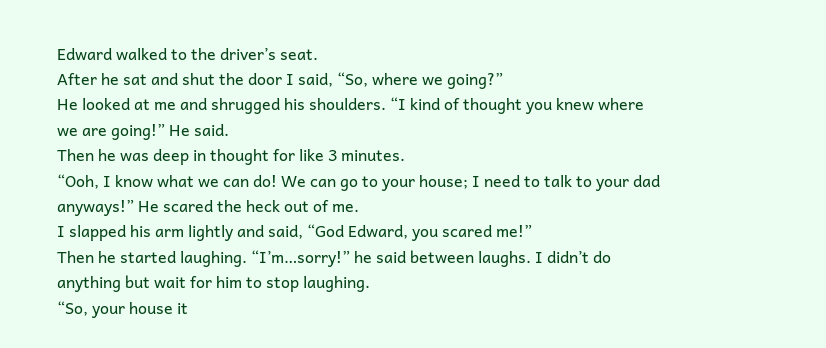Edward walked to the driver’s seat.
After he sat and shut the door I said, “So, where we going?”
He looked at me and shrugged his shoulders. “I kind of thought you knew where we are going!” He said.
Then he was deep in thought for like 3 minutes.
“Ooh, I know what we can do! We can go to your house; I need to talk to your dad anyways!” He scared the heck out of me.
I slapped his arm lightly and said, “God Edward, you scared me!”
Then he started laughing. “I’m…sorry!” he said between laughs. I didn’t do anything but wait for him to stop laughing.
“So, your house it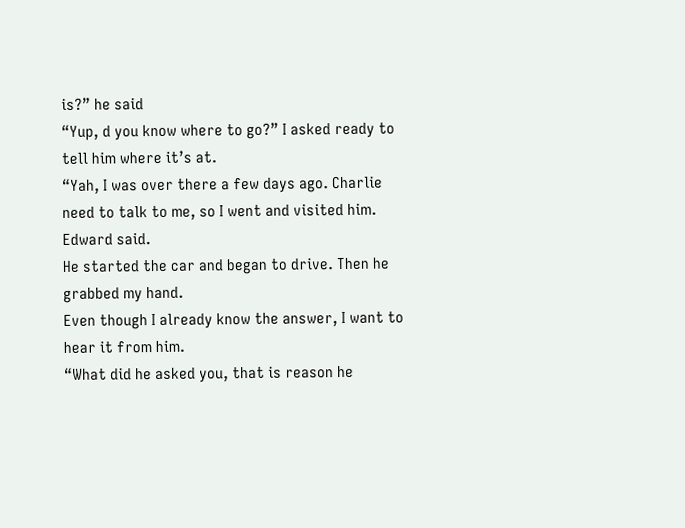is?” he said
“Yup, d you know where to go?” I asked ready to tell him where it’s at.
“Yah, I was over there a few days ago. Charlie need to talk to me, so I went and visited him. Edward said.
He started the car and began to drive. Then he grabbed my hand.
Even though I already know the answer, I want to hear it from him.
“What did he asked you, that is reason he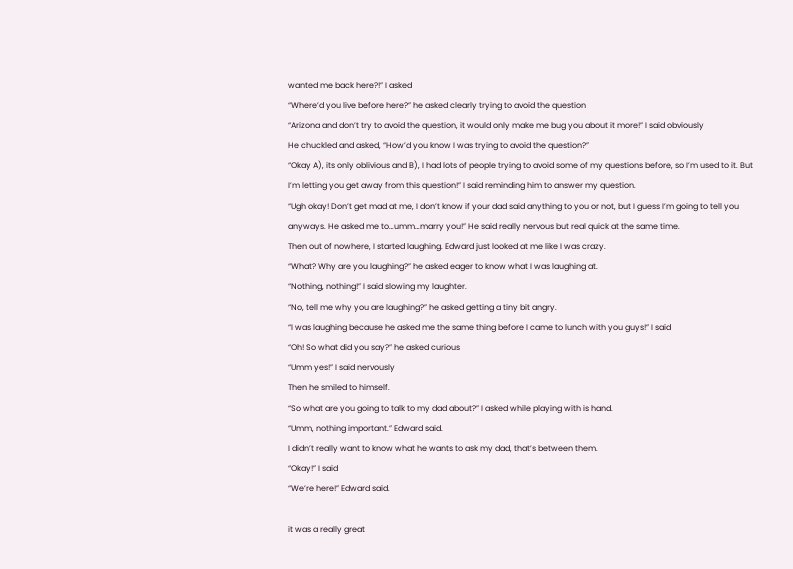wanted me back here?!” I asked
“Where’d you live before here?” he asked clearly trying to avoid the question
“Arizona and don’t try to avoid the question, it would only make me bug you about it more!” I said obviously
He chuckled and asked, “How’d you know I was trying to avoid the question?”
“Okay A), its only oblivious and B), I had lots of people trying to avoid some of my questions before, so I’m used to it. But I’m letting you get away from this question!” I said reminding him to answer my question.
“Ugh okay! Don’t get mad at me, I don’t know if your dad said anything to you or not, but I guess I’m going to tell you anyways. He asked me to…umm…marry you!” He said really nervous but real quick at the same time.
Then out of nowhere, I started laughing. Edward just looked at me like I was crazy.
“What? Why are you laughing?” he asked eager to know what I was laughing at.
“Nothing, nothing!” I said slowing my laughter.
“No, tell me why you are laughing?” he asked getting a tiny bit angry.
“I was laughing because he asked me the same thing before I came to lunch with you guys!” I said
“Oh! So what did you say?” he asked curious
“Umm yes!” I said nervously
Then he smiled to himself.
“So what are you going to talk to my dad about?” I asked while playing with is hand.
“Umm, nothing important.” Edward said.
I didn’t really want to know what he wants to ask my dad, that’s between them.
“Okay!” I said
“We’re here!” Edward said.

it was a really great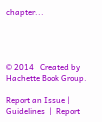chapter...




© 2014   Created by Hachette Book Group.

Report an Issue | Guidelines  |  Report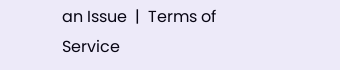an Issue  |  Terms of Service